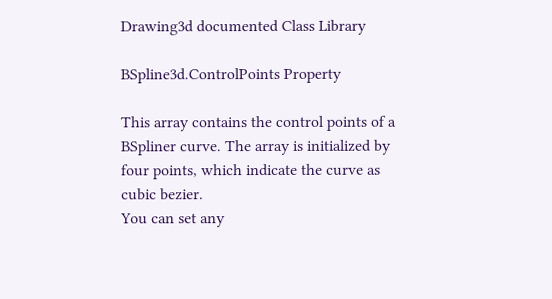Drawing3d documented Class Library

BSpline3d.ControlPoints Property

This array contains the control points of a BSpliner curve. The array is initialized by four points, which indicate the curve as cubic bezier.
You can set any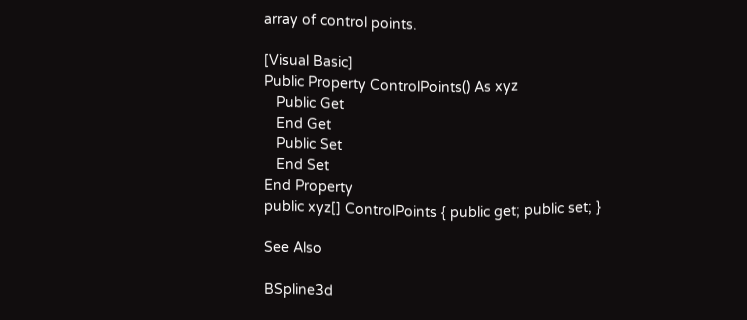array of control points.

[Visual Basic]
Public Property ControlPoints() As xyz
   Public Get
   End Get
   Public Set
   End Set
End Property
public xyz[] ControlPoints { public get; public set; }

See Also

BSpline3d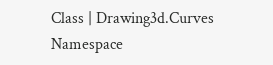Class | Drawing3d.Curves Namespace